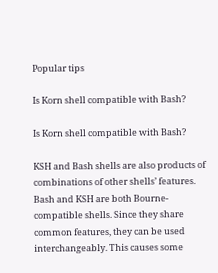Popular tips

Is Korn shell compatible with Bash?

Is Korn shell compatible with Bash?

KSH and Bash shells are also products of combinations of other shells’ features. Bash and KSH are both Bourne-compatible shells. Since they share common features, they can be used interchangeably. This causes some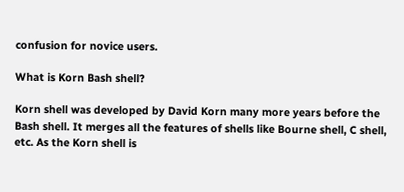confusion for novice users.

What is Korn Bash shell?

Korn shell was developed by David Korn many more years before the Bash shell. It merges all the features of shells like Bourne shell, C shell, etc. As the Korn shell is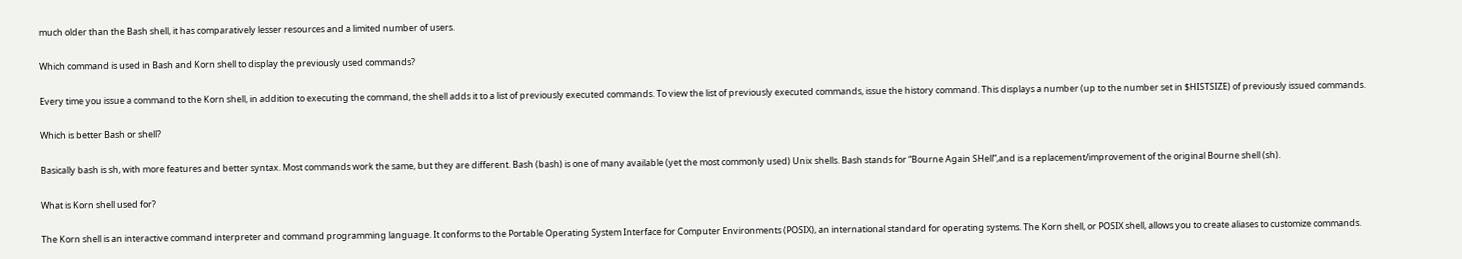much older than the Bash shell, it has comparatively lesser resources and a limited number of users.

Which command is used in Bash and Korn shell to display the previously used commands?

Every time you issue a command to the Korn shell, in addition to executing the command, the shell adds it to a list of previously executed commands. To view the list of previously executed commands, issue the history command. This displays a number (up to the number set in $HISTSIZE) of previously issued commands.

Which is better Bash or shell?

Basically bash is sh, with more features and better syntax. Most commands work the same, but they are different. Bash (bash) is one of many available (yet the most commonly used) Unix shells. Bash stands for “Bourne Again SHell”,and is a replacement/improvement of the original Bourne shell (sh).

What is Korn shell used for?

The Korn shell is an interactive command interpreter and command programming language. It conforms to the Portable Operating System Interface for Computer Environments (POSIX), an international standard for operating systems. The Korn shell, or POSIX shell, allows you to create aliases to customize commands.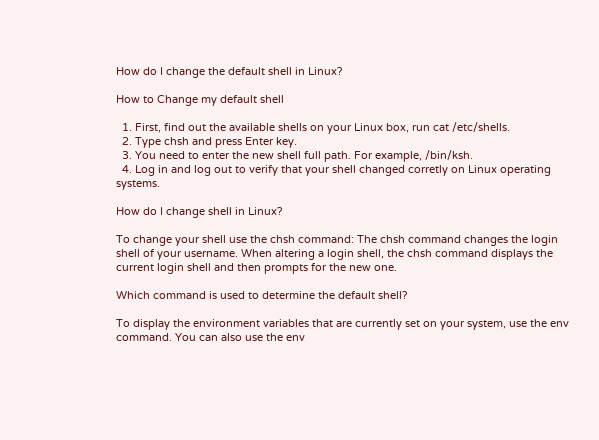How do I change the default shell in Linux?

How to Change my default shell

  1. First, find out the available shells on your Linux box, run cat /etc/shells.
  2. Type chsh and press Enter key.
  3. You need to enter the new shell full path. For example, /bin/ksh.
  4. Log in and log out to verify that your shell changed corretly on Linux operating systems.

How do I change shell in Linux?

To change your shell use the chsh command: The chsh command changes the login shell of your username. When altering a login shell, the chsh command displays the current login shell and then prompts for the new one.

Which command is used to determine the default shell?

To display the environment variables that are currently set on your system, use the env command. You can also use the env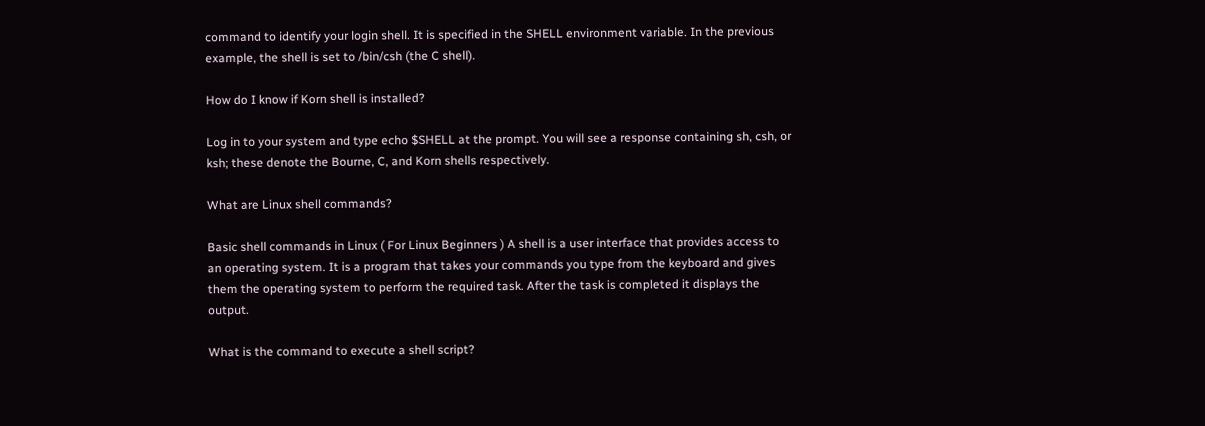command to identify your login shell. It is specified in the SHELL environment variable. In the previous example, the shell is set to /bin/csh (the C shell).

How do I know if Korn shell is installed?

Log in to your system and type echo $SHELL at the prompt. You will see a response containing sh, csh, or ksh; these denote the Bourne, C, and Korn shells respectively.

What are Linux shell commands?

Basic shell commands in Linux ( For Linux Beginners ) A shell is a user interface that provides access to an operating system. It is a program that takes your commands you type from the keyboard and gives them the operating system to perform the required task. After the task is completed it displays the output.

What is the command to execute a shell script?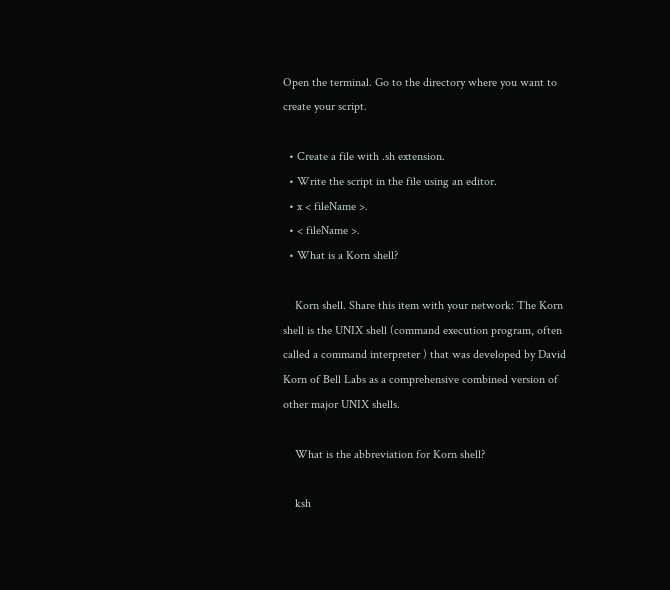Open the terminal. Go to the directory where you want to create your script.

  • Create a file with .sh extension.
  • Write the script in the file using an editor.
  • x < fileName >.
  • < fileName >.
  • What is a Korn shell?

    Korn shell. Share this item with your network: The Korn shell is the UNIX shell (command execution program, often called a command interpreter ) that was developed by David Korn of Bell Labs as a comprehensive combined version of other major UNIX shells.

    What is the abbreviation for Korn shell?

    ksh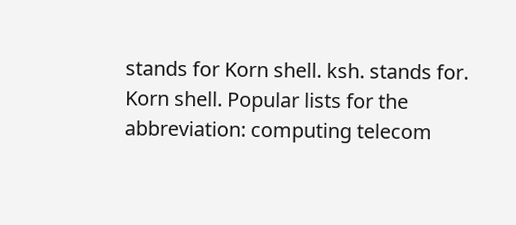stands for Korn shell. ksh. stands for. Korn shell. Popular lists for the abbreviation: computing telecom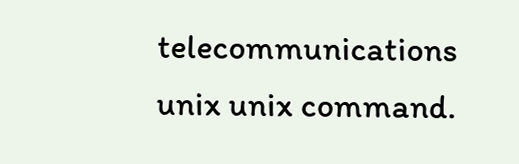telecommunications unix unix command.